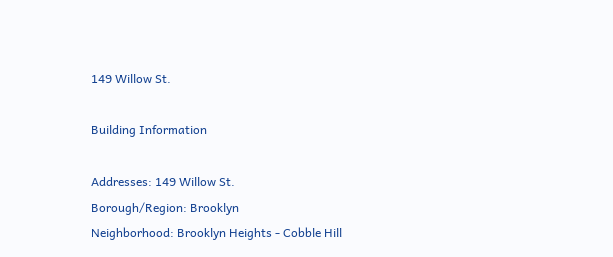149 Willow St.

Building Information

Addresses: 149 Willow St.
Borough/Region: Brooklyn
Neighborhood: Brooklyn Heights - Cobble Hill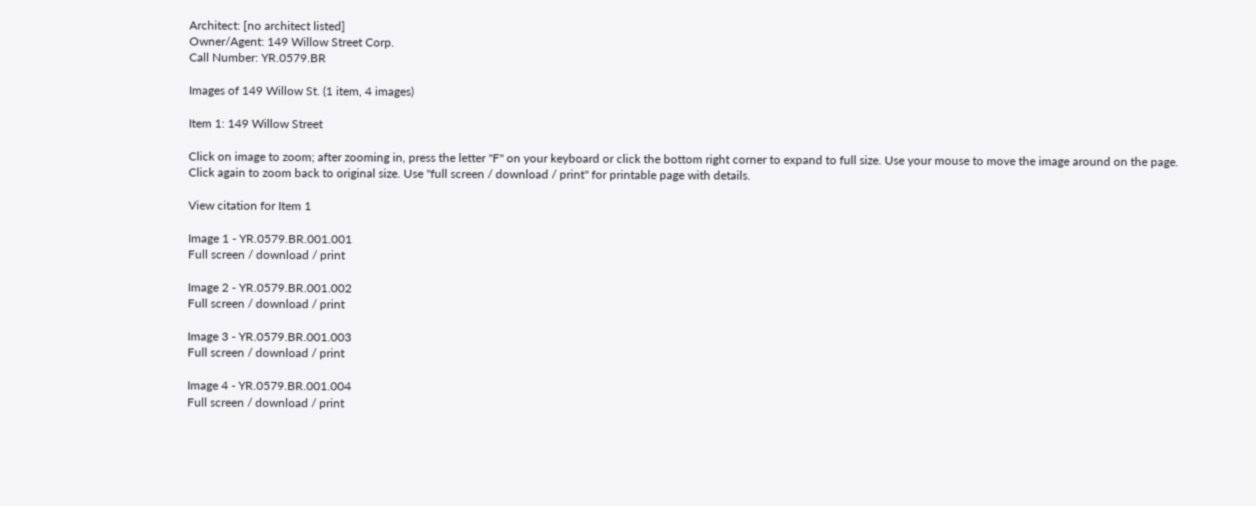Architect: [no architect listed]
Owner/Agent: 149 Willow Street Corp.
Call Number: YR.0579.BR

Images of 149 Willow St. (1 item, 4 images)

Item 1: 149 Willow Street

Click on image to zoom; after zooming in, press the letter "F" on your keyboard or click the bottom right corner to expand to full size. Use your mouse to move the image around on the page. Click again to zoom back to original size. Use "full screen / download / print" for printable page with details.

View citation for Item 1

Image 1 - YR.0579.BR.001.001
Full screen / download / print

Image 2 - YR.0579.BR.001.002
Full screen / download / print

Image 3 - YR.0579.BR.001.003
Full screen / download / print

Image 4 - YR.0579.BR.001.004
Full screen / download / print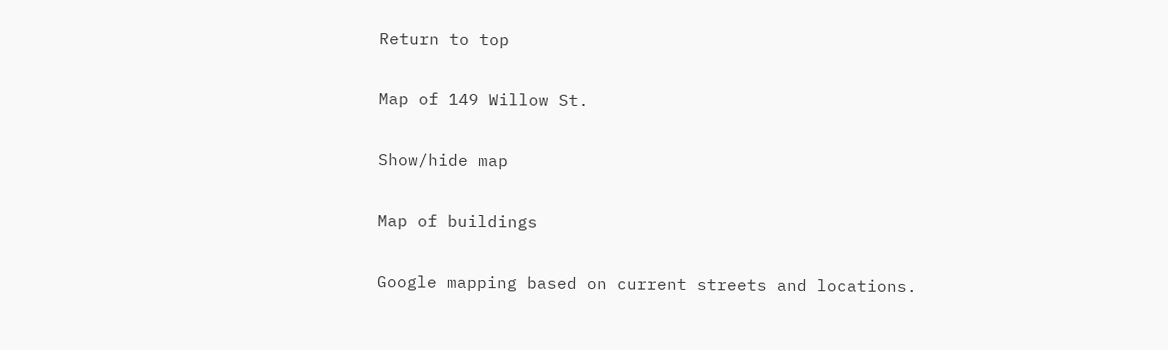Return to top

Map of 149 Willow St.

Show/hide map

Map of buildings

Google mapping based on current streets and locations.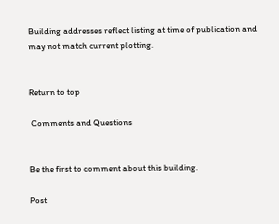Building addresses reflect listing at time of publication and may not match current plotting.


Return to top

 Comments and Questions


Be the first to comment about this building.

Post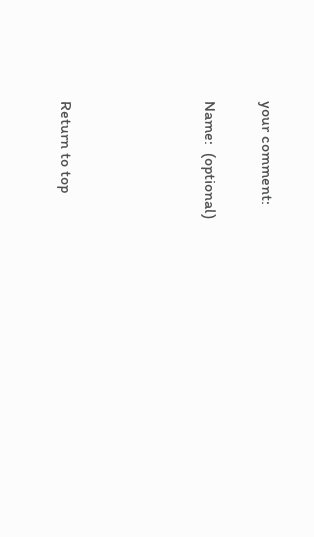your comment:

Name:  (optional)




Return to top